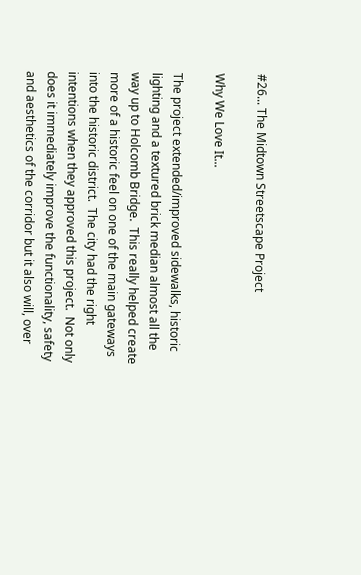#26... The Midtown Streetscape Project

Why We Love It...

The project extended/improved sidewalks, historic lighting and a textured brick median almost all the way up to Holcomb Bridge.  This really helped create more of a historic feel on one of the main gateways into the historic district.  The city had the right intentions when they approved this project.  Not only does it immediately improve the functionality, safety and aesthetics of the corridor but it also will, over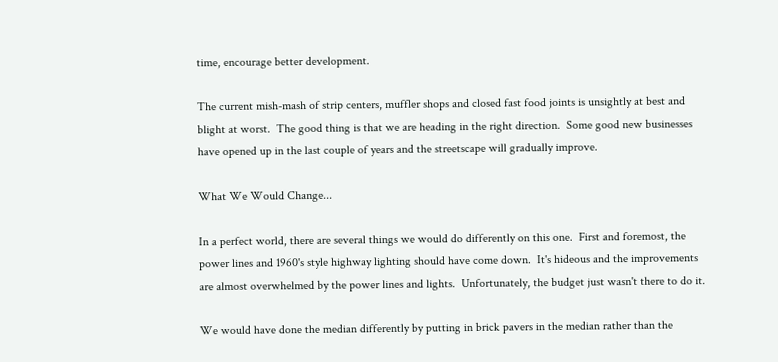time, encourage better development.

The current mish-mash of strip centers, muffler shops and closed fast food joints is unsightly at best and blight at worst.  The good thing is that we are heading in the right direction.  Some good new businesses have opened up in the last couple of years and the streetscape will gradually improve.

What We Would Change...

In a perfect world, there are several things we would do differently on this one.  First and foremost, the power lines and 1960's style highway lighting should have come down.  It's hideous and the improvements are almost overwhelmed by the power lines and lights.  Unfortunately, the budget just wasn't there to do it.

We would have done the median differently by putting in brick pavers in the median rather than the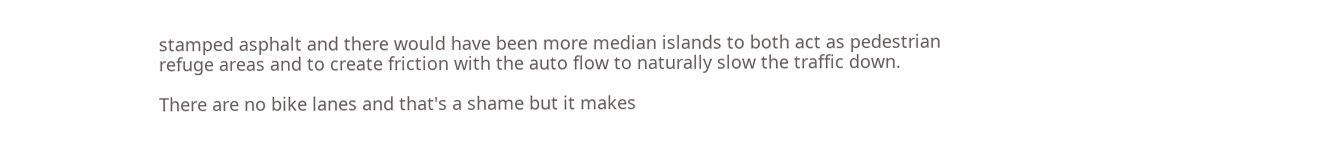stamped asphalt and there would have been more median islands to both act as pedestrian refuge areas and to create friction with the auto flow to naturally slow the traffic down.

There are no bike lanes and that's a shame but it makes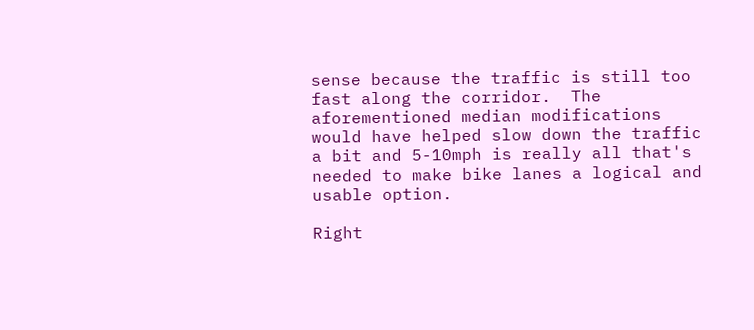sense because the traffic is still too fast along the corridor.  The aforementioned median modifications would have helped slow down the traffic a bit and 5-10mph is really all that's needed to make bike lanes a logical and usable option.

Right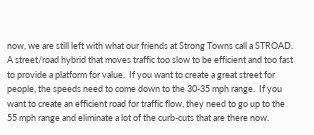now, we are still left with what our friends at Strong Towns call a STROAD.  A street/road hybrid that moves traffic too slow to be efficient and too fast to provide a platform for value.  If you want to create a great street for people, the speeds need to come down to the 30-35 mph range.  If you want to create an efficient road for traffic flow, they need to go up to the 55 mph range and eliminate a lot of the curb-cuts that are there now.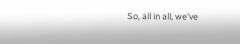So, all in all, we've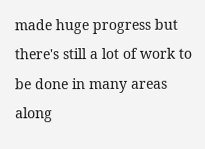made huge progress but there's still a lot of work to be done in many areas along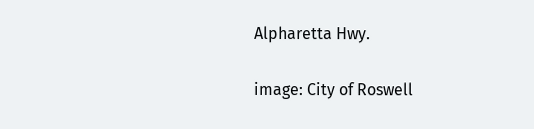Alpharetta Hwy.

image: City of Roswell